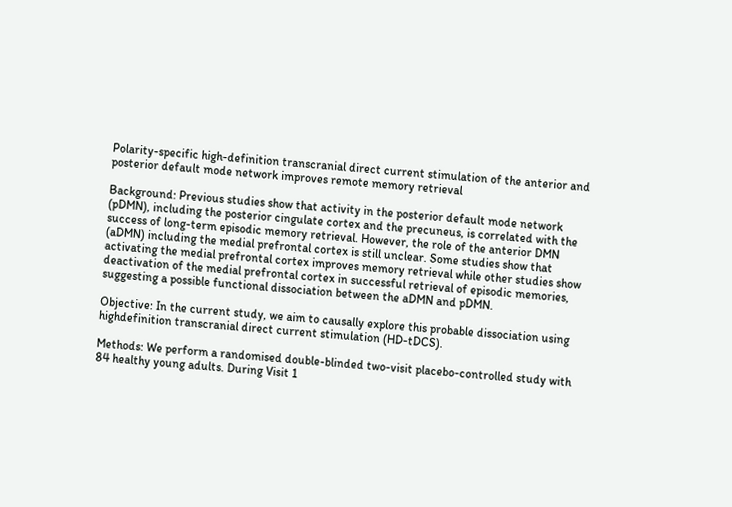Polarity-specific high-definition transcranial direct current stimulation of the anterior and posterior default mode network improves remote memory retrieval

Background: Previous studies show that activity in the posterior default mode network (pDMN), including the posterior cingulate cortex and the precuneus, is correlated with the success of long-term episodic memory retrieval. However, the role of the anterior DMN (aDMN) including the medial prefrontal cortex is still unclear. Some studies show that activating the medial prefrontal cortex improves memory retrieval while other studies show deactivation of the medial prefrontal cortex in successful retrieval of episodic memories, suggesting a possible functional dissociation between the aDMN and pDMN.

Objective: In the current study, we aim to causally explore this probable dissociation using highdefinition transcranial direct current stimulation (HD-tDCS).

Methods: We perform a randomised double-blinded two-visit placebo-controlled study with 84 healthy young adults. During Visit 1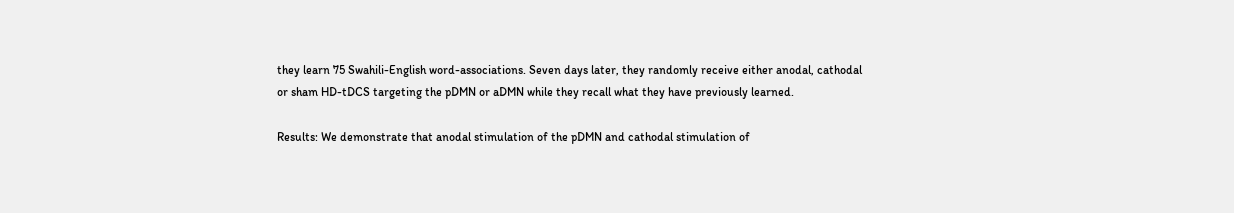they learn 75 Swahili-English word-associations. Seven days later, they randomly receive either anodal, cathodal or sham HD-tDCS targeting the pDMN or aDMN while they recall what they have previously learned.

Results: We demonstrate that anodal stimulation of the pDMN and cathodal stimulation of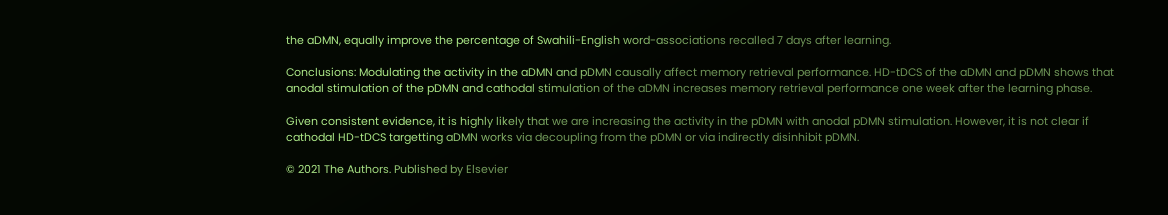the aDMN, equally improve the percentage of Swahili-English word-associations recalled 7 days after learning.

Conclusions: Modulating the activity in the aDMN and pDMN causally affect memory retrieval performance. HD-tDCS of the aDMN and pDMN shows that anodal stimulation of the pDMN and cathodal stimulation of the aDMN increases memory retrieval performance one week after the learning phase.

Given consistent evidence, it is highly likely that we are increasing the activity in the pDMN with anodal pDMN stimulation. However, it is not clear if cathodal HD-tDCS targetting aDMN works via decoupling from the pDMN or via indirectly disinhibit pDMN.

© 2021 The Authors. Published by Elsevier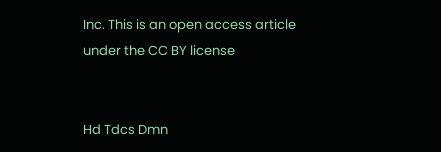Inc. This is an open access article under the CC BY license


Hd Tdcs Dmn